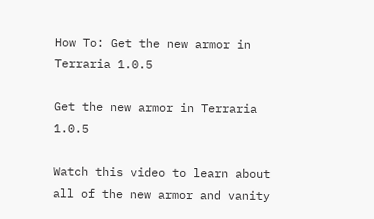How To: Get the new armor in Terraria 1.0.5

Get the new armor in Terraria 1.0.5

Watch this video to learn about all of the new armor and vanity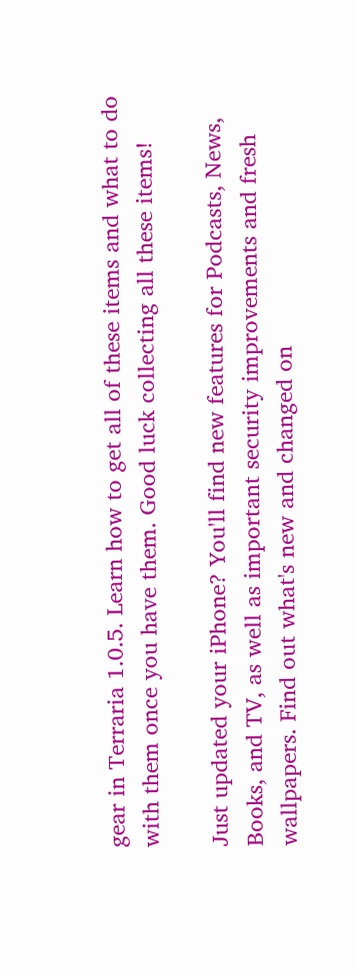gear in Terraria 1.0.5. Learn how to get all of these items and what to do with them once you have them. Good luck collecting all these items!

Just updated your iPhone? You'll find new features for Podcasts, News, Books, and TV, as well as important security improvements and fresh wallpapers. Find out what's new and changed on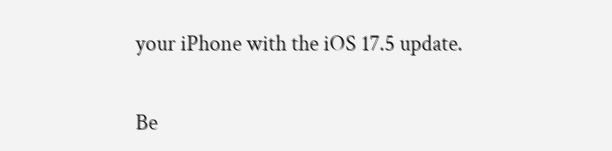your iPhone with the iOS 17.5 update.

Be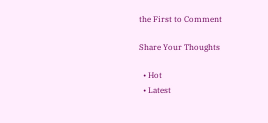the First to Comment

Share Your Thoughts

  • Hot
  • Latest